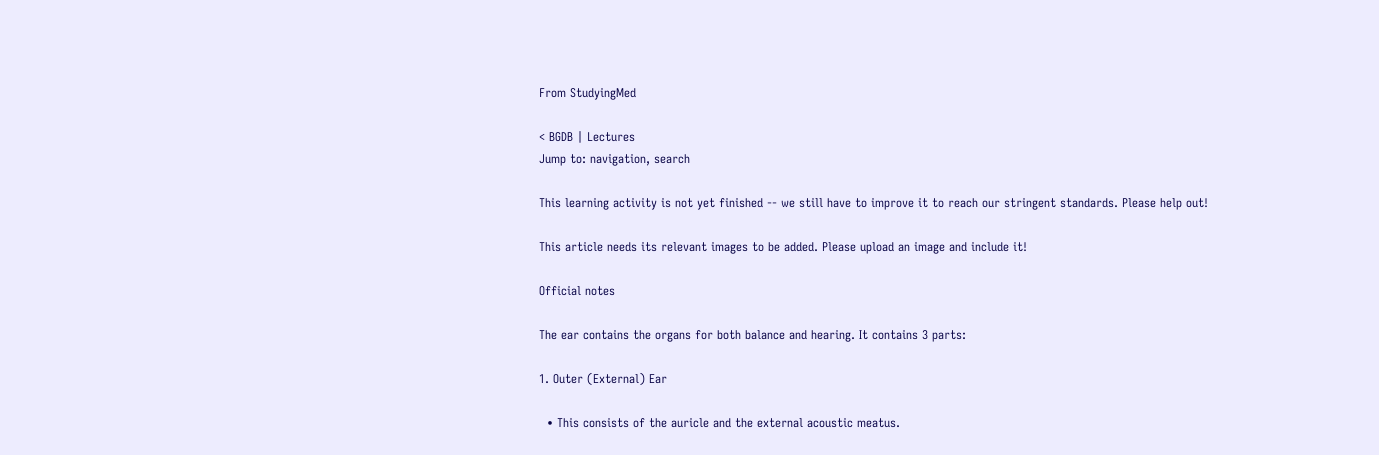From StudyingMed

< BGDB | Lectures
Jump to: navigation, search

This learning activity is not yet finished -- we still have to improve it to reach our stringent standards. Please help out!

This article needs its relevant images to be added. Please upload an image and include it!

Official notes

The ear contains the organs for both balance and hearing. It contains 3 parts:

1. Outer (External) Ear

  • This consists of the auricle and the external acoustic meatus.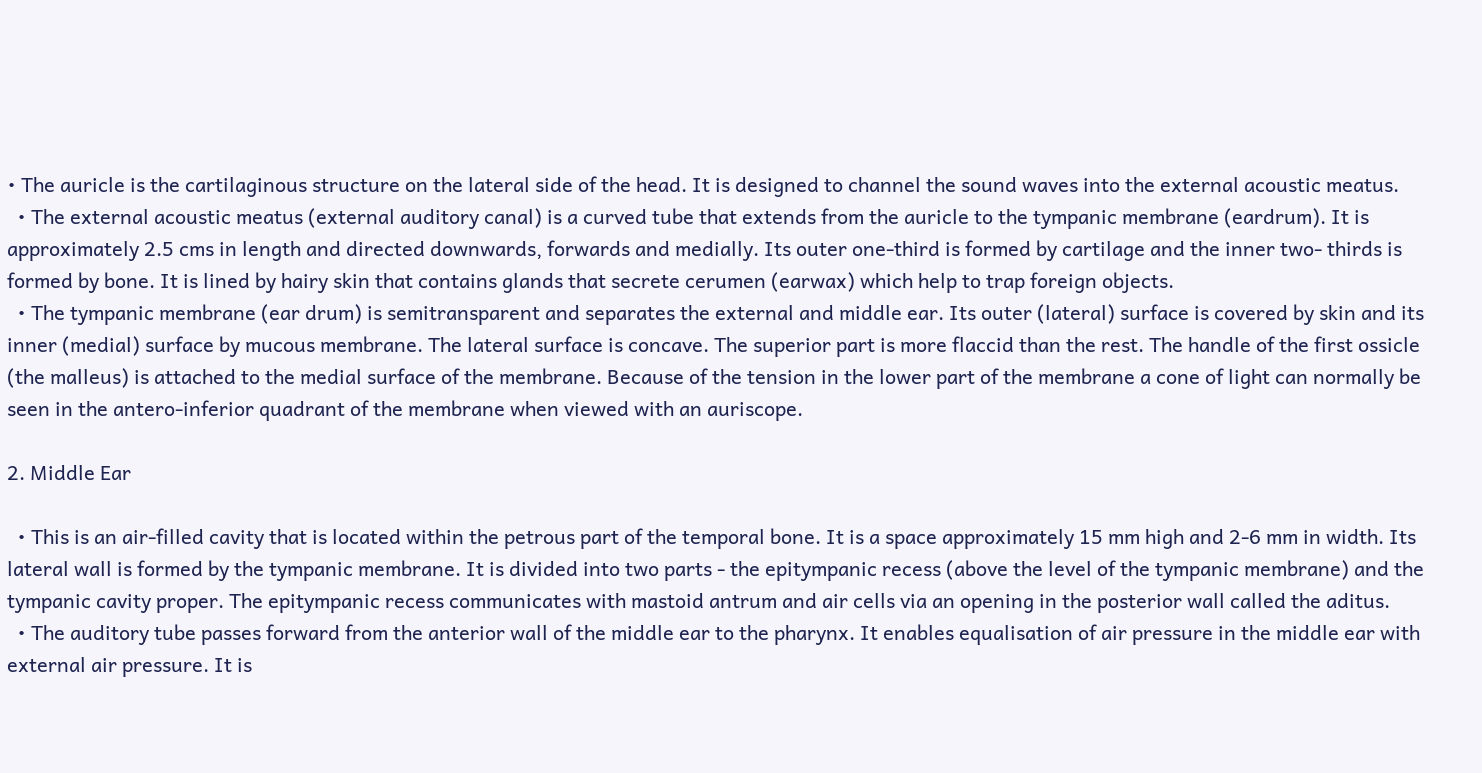• The auricle is the cartilaginous structure on the lateral side of the head. It is designed to channel the sound waves into the external acoustic meatus.
  • The external acoustic meatus (external auditory canal) is a curved tube that extends from the auricle to the tympanic membrane (eardrum). It is approximately 2.5 cms in length and directed downwards, forwards and medially. Its outer one-third is formed by cartilage and the inner two- thirds is formed by bone. It is lined by hairy skin that contains glands that secrete cerumen (earwax) which help to trap foreign objects.
  • The tympanic membrane (ear drum) is semitransparent and separates the external and middle ear. Its outer (lateral) surface is covered by skin and its inner (medial) surface by mucous membrane. The lateral surface is concave. The superior part is more flaccid than the rest. The handle of the first ossicle (the malleus) is attached to the medial surface of the membrane. Because of the tension in the lower part of the membrane a cone of light can normally be seen in the antero-inferior quadrant of the membrane when viewed with an auriscope.

2. Middle Ear

  • This is an air-filled cavity that is located within the petrous part of the temporal bone. It is a space approximately 15 mm high and 2-6 mm in width. Its lateral wall is formed by the tympanic membrane. It is divided into two parts - the epitympanic recess (above the level of the tympanic membrane) and the tympanic cavity proper. The epitympanic recess communicates with mastoid antrum and air cells via an opening in the posterior wall called the aditus.
  • The auditory tube passes forward from the anterior wall of the middle ear to the pharynx. It enables equalisation of air pressure in the middle ear with external air pressure. It is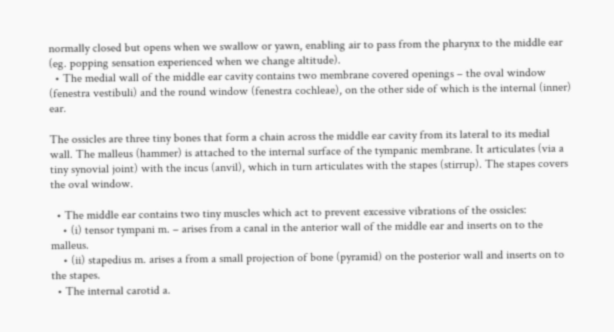normally closed but opens when we swallow or yawn, enabling air to pass from the pharynx to the middle ear (eg. popping sensation experienced when we change altitude).
  • The medial wall of the middle ear cavity contains two membrane covered openings – the oval window (fenestra vestibuli) and the round window (fenestra cochleae), on the other side of which is the internal (inner) ear.

The ossicles are three tiny bones that form a chain across the middle ear cavity from its lateral to its medial wall. The malleus (hammer) is attached to the internal surface of the tympanic membrane. It articulates (via a tiny synovial joint) with the incus (anvil), which in turn articulates with the stapes (stirrup). The stapes covers the oval window.

  • The middle ear contains two tiny muscles which act to prevent excessive vibrations of the ossicles:
    • (i) tensor tympani m. – arises from a canal in the anterior wall of the middle ear and inserts on to the malleus.
    • (ii) stapedius m. arises a from a small projection of bone (pyramid) on the posterior wall and inserts on to the stapes.
  • The internal carotid a.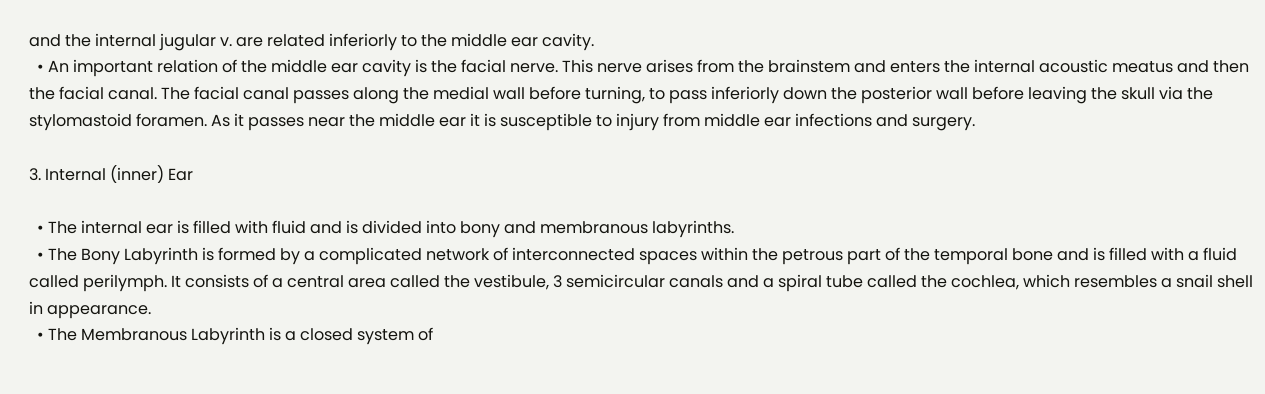and the internal jugular v. are related inferiorly to the middle ear cavity.
  • An important relation of the middle ear cavity is the facial nerve. This nerve arises from the brainstem and enters the internal acoustic meatus and then the facial canal. The facial canal passes along the medial wall before turning, to pass inferiorly down the posterior wall before leaving the skull via the stylomastoid foramen. As it passes near the middle ear it is susceptible to injury from middle ear infections and surgery.

3. Internal (inner) Ear

  • The internal ear is filled with fluid and is divided into bony and membranous labyrinths.
  • The Bony Labyrinth is formed by a complicated network of interconnected spaces within the petrous part of the temporal bone and is filled with a fluid called perilymph. It consists of a central area called the vestibule, 3 semicircular canals and a spiral tube called the cochlea, which resembles a snail shell in appearance.
  • The Membranous Labyrinth is a closed system of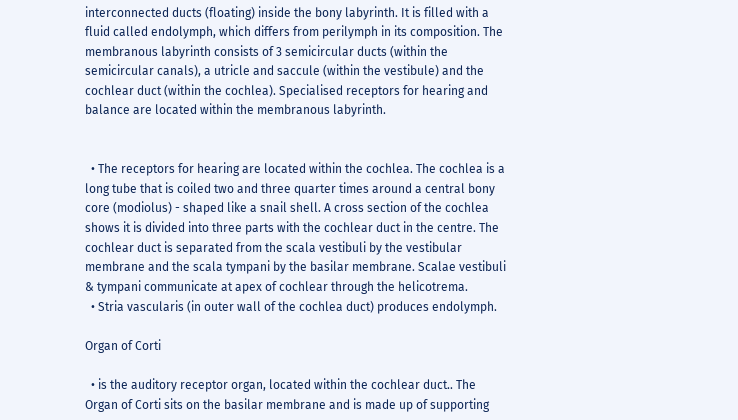interconnected ducts (floating) inside the bony labyrinth. It is filled with a fluid called endolymph, which differs from perilymph in its composition. The membranous labyrinth consists of 3 semicircular ducts (within the semicircular canals), a utricle and saccule (within the vestibule) and the cochlear duct (within the cochlea). Specialised receptors for hearing and balance are located within the membranous labyrinth.


  • The receptors for hearing are located within the cochlea. The cochlea is a long tube that is coiled two and three quarter times around a central bony core (modiolus) - shaped like a snail shell. A cross section of the cochlea shows it is divided into three parts with the cochlear duct in the centre. The cochlear duct is separated from the scala vestibuli by the vestibular membrane and the scala tympani by the basilar membrane. Scalae vestibuli & tympani communicate at apex of cochlear through the helicotrema.
  • Stria vascularis (in outer wall of the cochlea duct) produces endolymph.

Organ of Corti

  • is the auditory receptor organ, located within the cochlear duct.. The Organ of Corti sits on the basilar membrane and is made up of supporting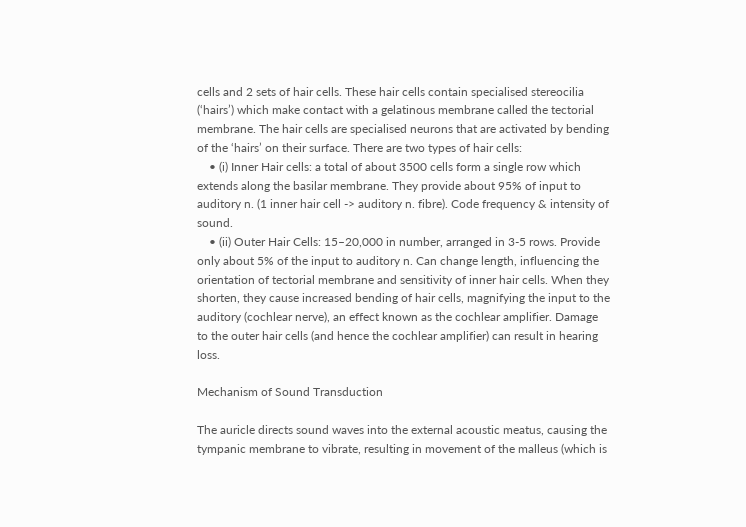cells and 2 sets of hair cells. These hair cells contain specialised stereocilia (‘hairs’) which make contact with a gelatinous membrane called the tectorial membrane. The hair cells are specialised neurons that are activated by bending of the ‘hairs’ on their surface. There are two types of hair cells:
    • (i) Inner Hair cells: a total of about 3500 cells form a single row which extends along the basilar membrane. They provide about 95% of input to auditory n. (1 inner hair cell -> auditory n. fibre). Code frequency & intensity of sound.
    • (ii) Outer Hair Cells: 15–20,000 in number, arranged in 3-5 rows. Provide only about 5% of the input to auditory n. Can change length, influencing the orientation of tectorial membrane and sensitivity of inner hair cells. When they shorten, they cause increased bending of hair cells, magnifying the input to the auditory (cochlear nerve), an effect known as the cochlear amplifier. Damage to the outer hair cells (and hence the cochlear amplifier) can result in hearing loss.

Mechanism of Sound Transduction

The auricle directs sound waves into the external acoustic meatus, causing the tympanic membrane to vibrate, resulting in movement of the malleus (which is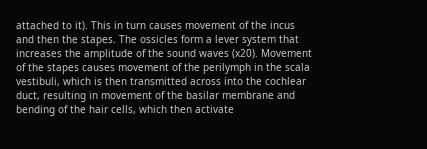attached to it). This in turn causes movement of the incus and then the stapes. The ossicles form a lever system that increases the amplitude of the sound waves (x20). Movement of the stapes causes movement of the perilymph in the scala vestibuli, which is then transmitted across into the cochlear duct, resulting in movement of the basilar membrane and bending of the hair cells, which then activate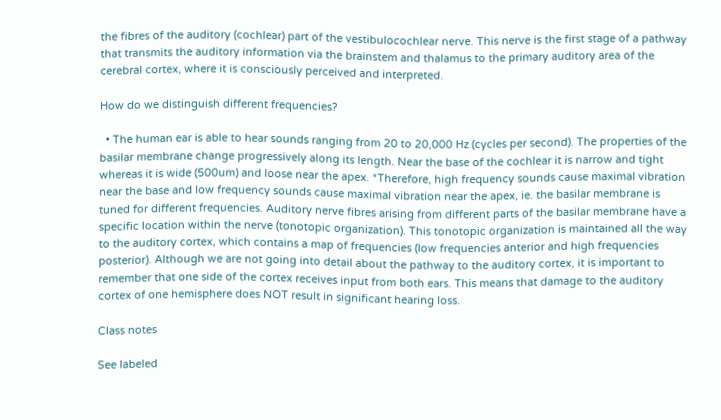the fibres of the auditory (cochlear) part of the vestibulocochlear nerve. This nerve is the first stage of a pathway that transmits the auditory information via the brainstem and thalamus to the primary auditory area of the cerebral cortex, where it is consciously perceived and interpreted.

How do we distinguish different frequencies?

  • The human ear is able to hear sounds ranging from 20 to 20,000 Hz (cycles per second). The properties of the basilar membrane change progressively along its length. Near the base of the cochlear it is narrow and tight whereas it is wide (500um) and loose near the apex. *Therefore, high frequency sounds cause maximal vibration near the base and low frequency sounds cause maximal vibration near the apex, ie. the basilar membrane is tuned for different frequencies. Auditory nerve fibres arising from different parts of the basilar membrane have a specific location within the nerve (tonotopic organization). This tonotopic organization is maintained all the way to the auditory cortex, which contains a map of frequencies (low frequencies anterior and high frequencies posterior). Although we are not going into detail about the pathway to the auditory cortex, it is important to remember that one side of the cortex receives input from both ears. This means that damage to the auditory cortex of one hemisphere does NOT result in significant hearing loss.

Class notes

See labeled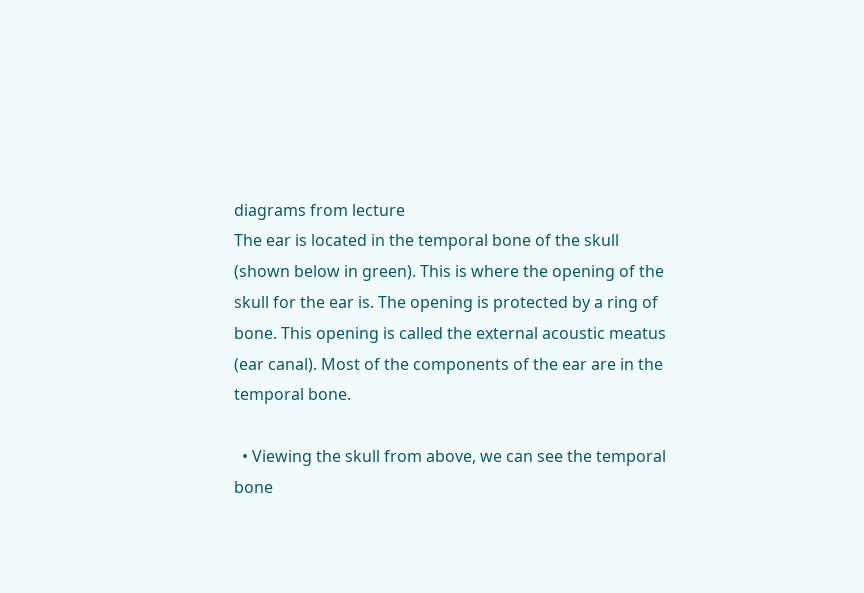diagrams from lecture
The ear is located in the temporal bone of the skull (shown below in green). This is where the opening of the skull for the ear is. The opening is protected by a ring of bone. This opening is called the external acoustic meatus (ear canal). Most of the components of the ear are in the temporal bone.

  • Viewing the skull from above, we can see the temporal bone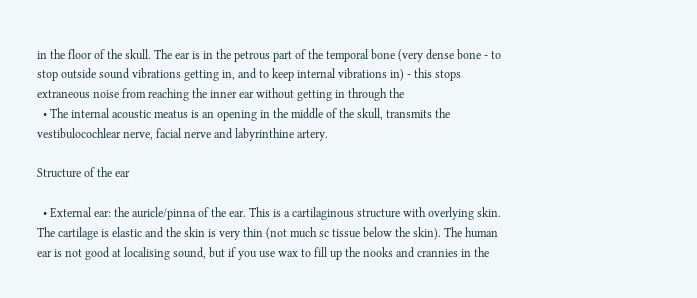in the floor of the skull. The ear is in the petrous part of the temporal bone (very dense bone - to stop outside sound vibrations getting in, and to keep internal vibrations in) - this stops extraneous noise from reaching the inner ear without getting in through the
  • The internal acoustic meatus is an opening in the middle of the skull, transmits the vestibulocochlear nerve, facial nerve and labyrinthine artery.

Structure of the ear

  • External ear: the auricle/pinna of the ear. This is a cartilaginous structure with overlying skin. The cartilage is elastic and the skin is very thin (not much sc tissue below the skin). The human ear is not good at localising sound, but if you use wax to fill up the nooks and crannies in the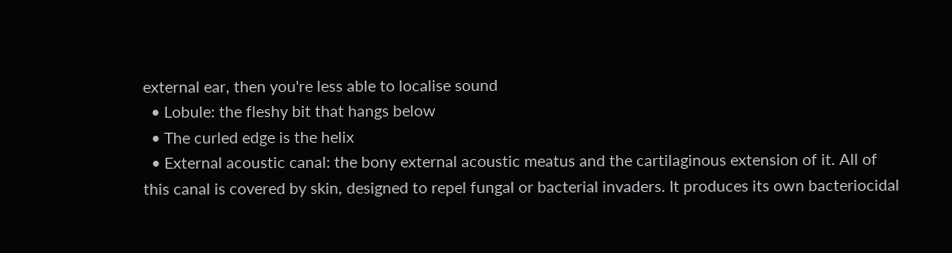external ear, then you're less able to localise sound
  • Lobule: the fleshy bit that hangs below
  • The curled edge is the helix
  • External acoustic canal: the bony external acoustic meatus and the cartilaginous extension of it. All of this canal is covered by skin, designed to repel fungal or bacterial invaders. It produces its own bacteriocidal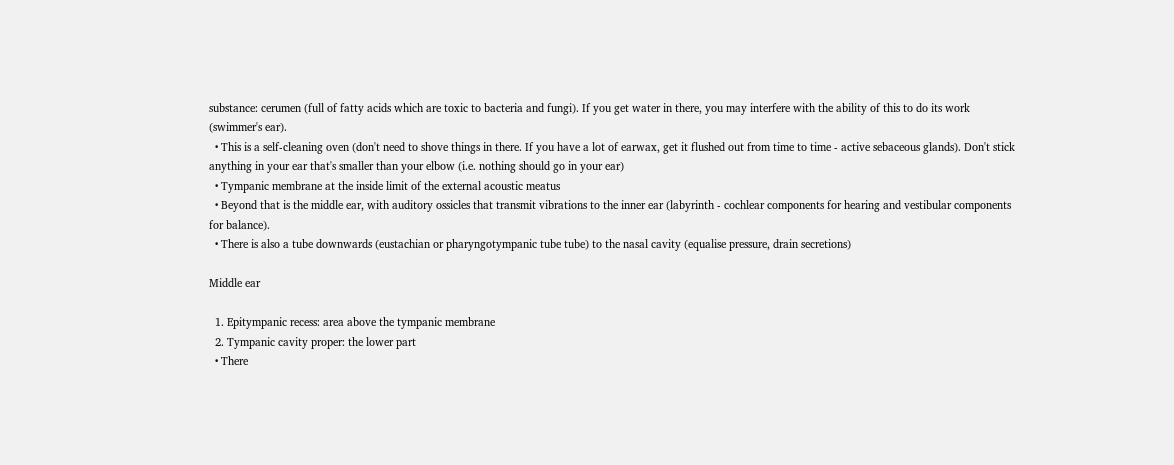substance: cerumen (full of fatty acids which are toxic to bacteria and fungi). If you get water in there, you may interfere with the ability of this to do its work (swimmer's ear).
  • This is a self-cleaning oven (don't need to shove things in there. If you have a lot of earwax, get it flushed out from time to time - active sebaceous glands). Don't stick anything in your ear that's smaller than your elbow (i.e. nothing should go in your ear)
  • Tympanic membrane at the inside limit of the external acoustic meatus
  • Beyond that is the middle ear, with auditory ossicles that transmit vibrations to the inner ear (labyrinth - cochlear components for hearing and vestibular components for balance).
  • There is also a tube downwards (eustachian or pharyngotympanic tube tube) to the nasal cavity (equalise pressure, drain secretions)

Middle ear

  1. Epitympanic recess: area above the tympanic membrane
  2. Tympanic cavity proper: the lower part
  • There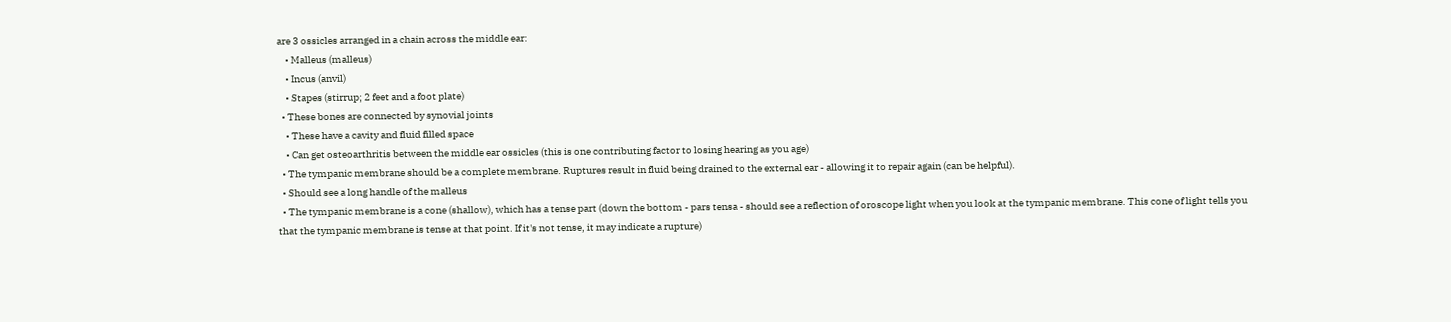are 3 ossicles arranged in a chain across the middle ear:
    • Malleus (malleus)
    • Incus (anvil)
    • Stapes (stirrup; 2 feet and a foot plate)
  • These bones are connected by synovial joints
    • These have a cavity and fluid filled space
    • Can get osteoarthritis between the middle ear ossicles (this is one contributing factor to losing hearing as you age)
  • The tympanic membrane should be a complete membrane. Ruptures result in fluid being drained to the external ear - allowing it to repair again (can be helpful).
  • Should see a long handle of the malleus
  • The tympanic membrane is a cone (shallow), which has a tense part (down the bottom - pars tensa - should see a reflection of oroscope light when you look at the tympanic membrane. This cone of light tells you that the tympanic membrane is tense at that point. If it's not tense, it may indicate a rupture)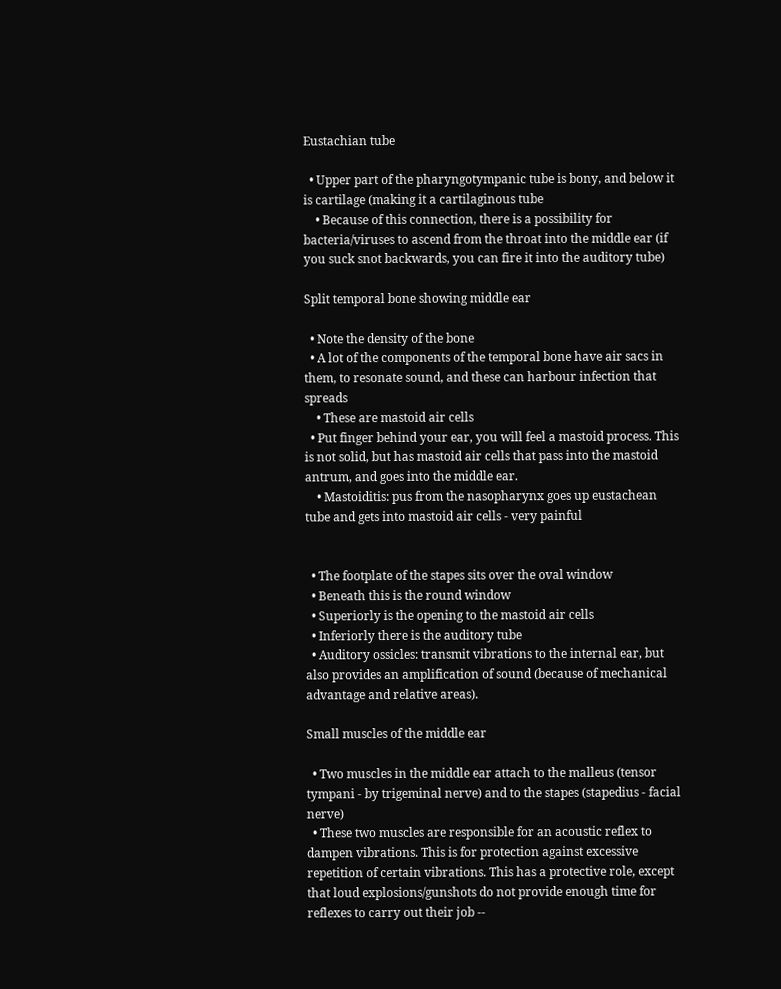Eustachian tube

  • Upper part of the pharyngotympanic tube is bony, and below it is cartilage (making it a cartilaginous tube
    • Because of this connection, there is a possibility for bacteria/viruses to ascend from the throat into the middle ear (if you suck snot backwards, you can fire it into the auditory tube)

Split temporal bone showing middle ear

  • Note the density of the bone
  • A lot of the components of the temporal bone have air sacs in them, to resonate sound, and these can harbour infection that spreads
    • These are mastoid air cells
  • Put finger behind your ear, you will feel a mastoid process. This is not solid, but has mastoid air cells that pass into the mastoid antrum, and goes into the middle ear.
    • Mastoiditis: pus from the nasopharynx goes up eustachean tube and gets into mastoid air cells - very painful


  • The footplate of the stapes sits over the oval window
  • Beneath this is the round window
  • Superiorly is the opening to the mastoid air cells
  • Inferiorly there is the auditory tube
  • Auditory ossicles: transmit vibrations to the internal ear, but also provides an amplification of sound (because of mechanical advantage and relative areas).

Small muscles of the middle ear

  • Two muscles in the middle ear attach to the malleus (tensor tympani - by trigeminal nerve) and to the stapes (stapedius - facial nerve)
  • These two muscles are responsible for an acoustic reflex to dampen vibrations. This is for protection against excessive repetition of certain vibrations. This has a protective role, except that loud explosions/gunshots do not provide enough time for reflexes to carry out their job --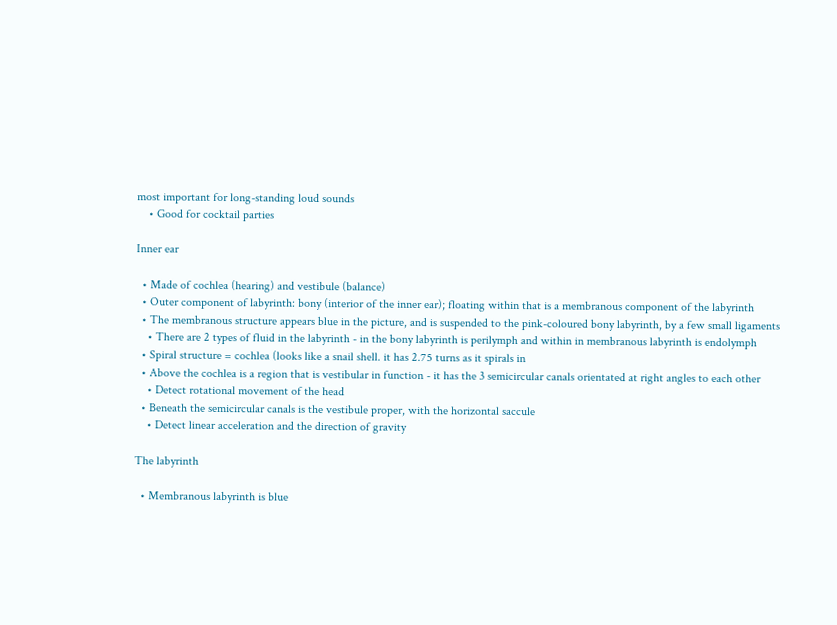most important for long-standing loud sounds
    • Good for cocktail parties

Inner ear

  • Made of cochlea (hearing) and vestibule (balance)
  • Outer component of labyrinth: bony (interior of the inner ear); floating within that is a membranous component of the labyrinth
  • The membranous structure appears blue in the picture, and is suspended to the pink-coloured bony labyrinth, by a few small ligaments
    • There are 2 types of fluid in the labyrinth - in the bony labyrinth is perilymph and within in membranous labyrinth is endolymph
  • Spiral structure = cochlea (looks like a snail shell. it has 2.75 turns as it spirals in
  • Above the cochlea is a region that is vestibular in function - it has the 3 semicircular canals orientated at right angles to each other
    • Detect rotational movement of the head
  • Beneath the semicircular canals is the vestibule proper, with the horizontal saccule
    • Detect linear acceleration and the direction of gravity

The labyrinth

  • Membranous labyrinth is blue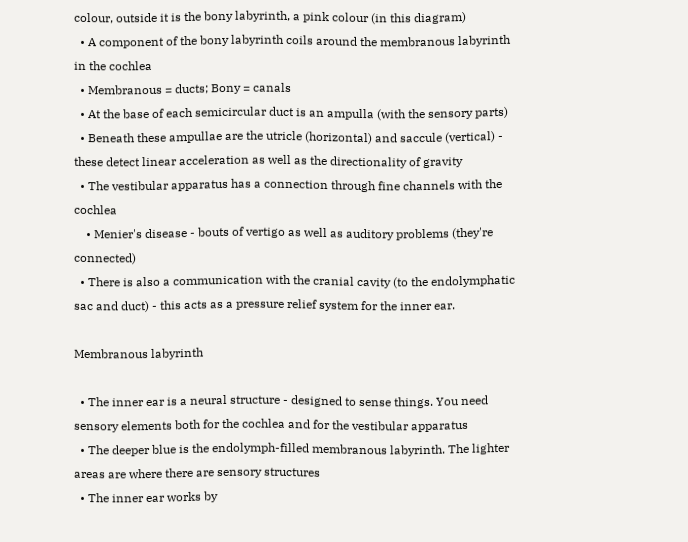colour, outside it is the bony labyrinth, a pink colour (in this diagram)
  • A component of the bony labyrinth coils around the membranous labyrinth in the cochlea
  • Membranous = ducts; Bony = canals
  • At the base of each semicircular duct is an ampulla (with the sensory parts)
  • Beneath these ampullae are the utricle (horizontal) and saccule (vertical) - these detect linear acceleration as well as the directionality of gravity
  • The vestibular apparatus has a connection through fine channels with the cochlea
    • Menier's disease - bouts of vertigo as well as auditory problems (they're connected)
  • There is also a communication with the cranial cavity (to the endolymphatic sac and duct) - this acts as a pressure relief system for the inner ear.

Membranous labyrinth

  • The inner ear is a neural structure - designed to sense things. You need sensory elements both for the cochlea and for the vestibular apparatus
  • The deeper blue is the endolymph-filled membranous labyrinth. The lighter areas are where there are sensory structures
  • The inner ear works by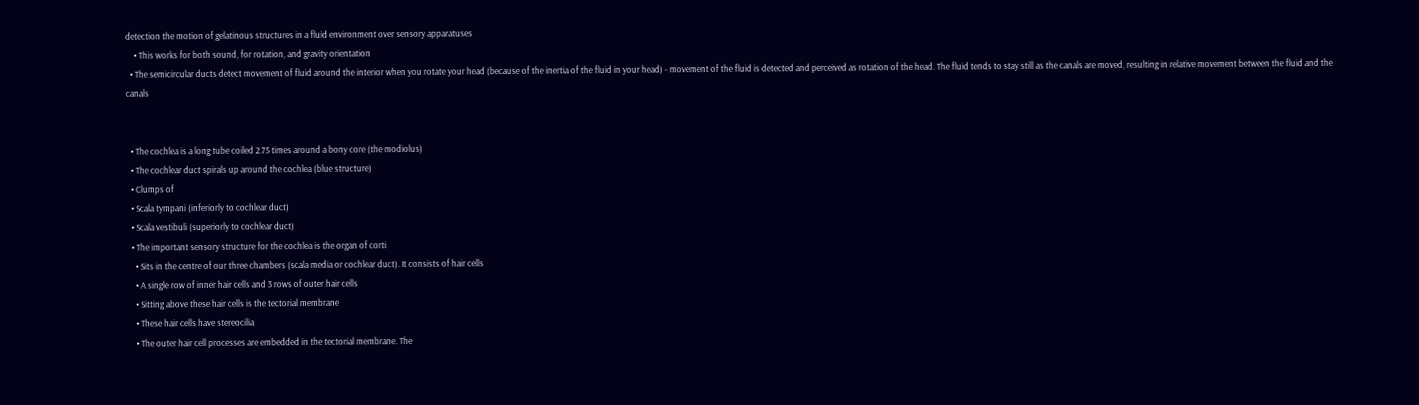detection the motion of gelatinous structures in a fluid environment over sensory apparatuses
    • This works for both sound, for rotation, and gravity orientation
  • The semicircular ducts detect movement of fluid around the interior when you rotate your head (because of the inertia of the fluid in your head) - movement of the fluid is detected and perceived as rotation of the head. The fluid tends to stay still as the canals are moved, resulting in relative movement between the fluid and the canals


  • The cochlea is a long tube coiled 2.75 times around a bony core (the modiolus)
  • The cochlear duct spirals up around the cochlea (blue structure)
  • Clumps of
  • Scala tympani (inferiorly to cochlear duct)
  • Scala vestibuli (superiorly to cochlear duct)
  • The important sensory structure for the cochlea is the organ of corti
    • Sits in the centre of our three chambers (scala media or cochlear duct). It consists of hair cells
    • A single row of inner hair cells and 3 rows of outer hair cells
    • Sitting above these hair cells is the tectorial membrane
    • These hair cells have stereocilia
    • The outer hair cell processes are embedded in the tectorial membrane. The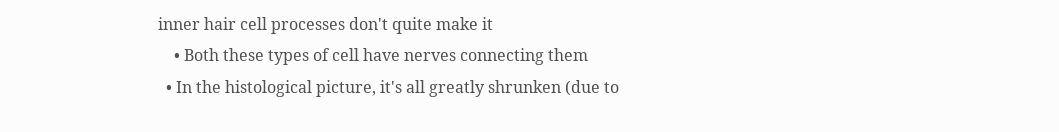inner hair cell processes don't quite make it
    • Both these types of cell have nerves connecting them
  • In the histological picture, it's all greatly shrunken (due to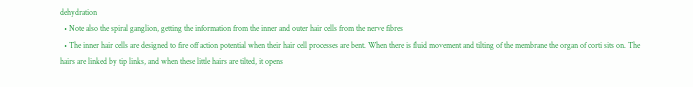dehydration
  • Note also the spiral ganglion, getting the information from the inner and outer hair cells from the nerve fibres
  • The inner hair cells are designed to fire off action potential when their hair cell processes are bent. When there is fluid movement and tilting of the membrane the organ of corti sits on. The hairs are linked by tip links, and when these little hairs are tilted, it opens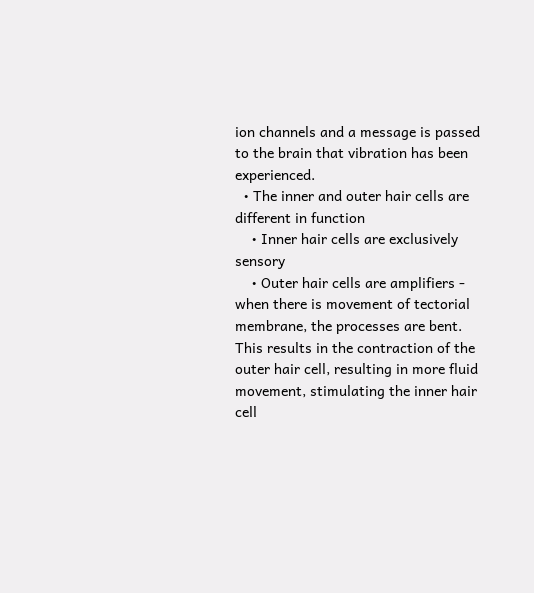ion channels and a message is passed to the brain that vibration has been experienced.
  • The inner and outer hair cells are different in function
    • Inner hair cells are exclusively sensory
    • Outer hair cells are amplifiers - when there is movement of tectorial membrane, the processes are bent. This results in the contraction of the outer hair cell, resulting in more fluid movement, stimulating the inner hair cell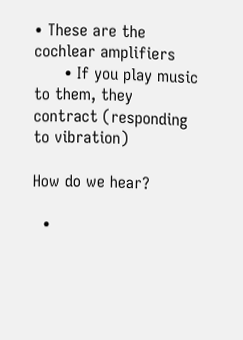• These are the cochlear amplifiers
      • If you play music to them, they contract (responding to vibration)

How do we hear?

  •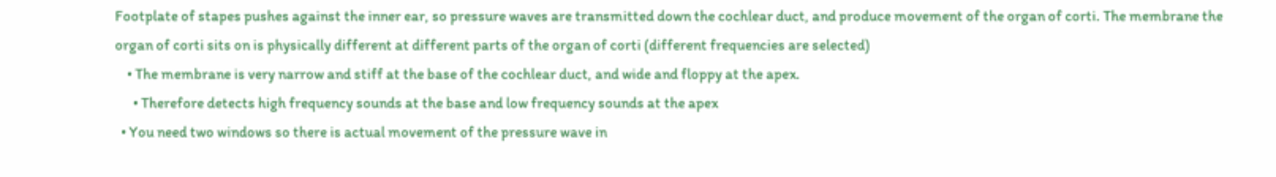Footplate of stapes pushes against the inner ear, so pressure waves are transmitted down the cochlear duct, and produce movement of the organ of corti. The membrane the organ of corti sits on is physically different at different parts of the organ of corti (different frequencies are selected)
    • The membrane is very narrow and stiff at the base of the cochlear duct, and wide and floppy at the apex.
      • Therefore detects high frequency sounds at the base and low frequency sounds at the apex
  • You need two windows so there is actual movement of the pressure wave in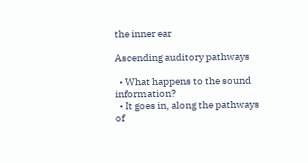the inner ear

Ascending auditory pathways

  • What happens to the sound information?
  • It goes in, along the pathways of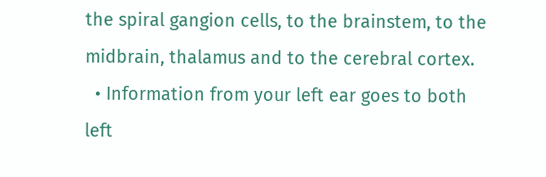the spiral gangion cells, to the brainstem, to the midbrain, thalamus and to the cerebral cortex.
  • Information from your left ear goes to both left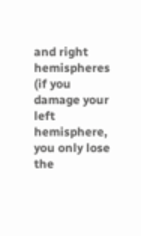and right hemispheres (if you damage your left hemisphere, you only lose the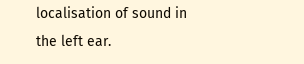localisation of sound in the left ear.